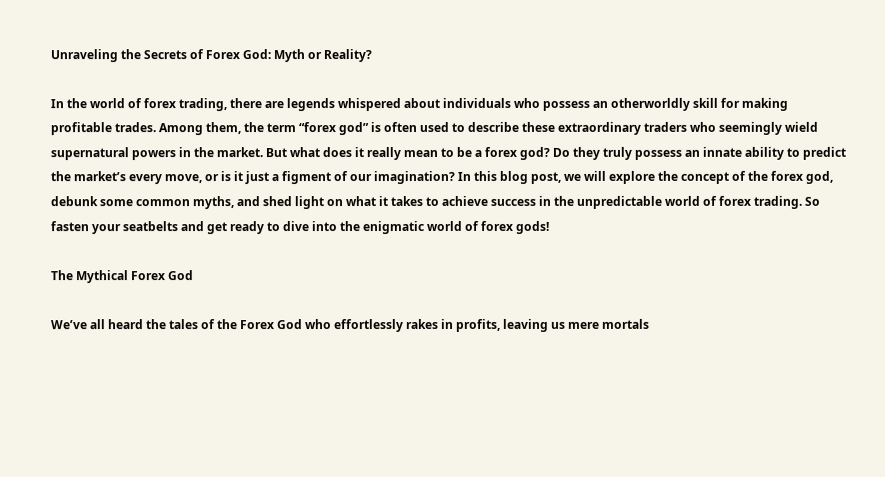Unraveling the Secrets of Forex God: Myth or Reality?

In the world of forex trading, there are legends whispered about individuals who possess an otherworldly skill for making profitable trades. Among them, the term “forex god” is often used to describe these extraordinary traders who seemingly wield supernatural powers in the market. But what does it really mean to be a forex god? Do they truly possess an innate ability to predict the market’s every move, or is it just a figment of our imagination? In this blog post, we will explore the concept of the forex god, debunk some common myths, and shed light on what it takes to achieve success in the unpredictable world of forex trading. So fasten your seatbelts and get ready to dive into the enigmatic world of forex gods!

The Mythical Forex God

We’ve all heard the tales of the Forex God who effortlessly rakes in profits, leaving us mere mortals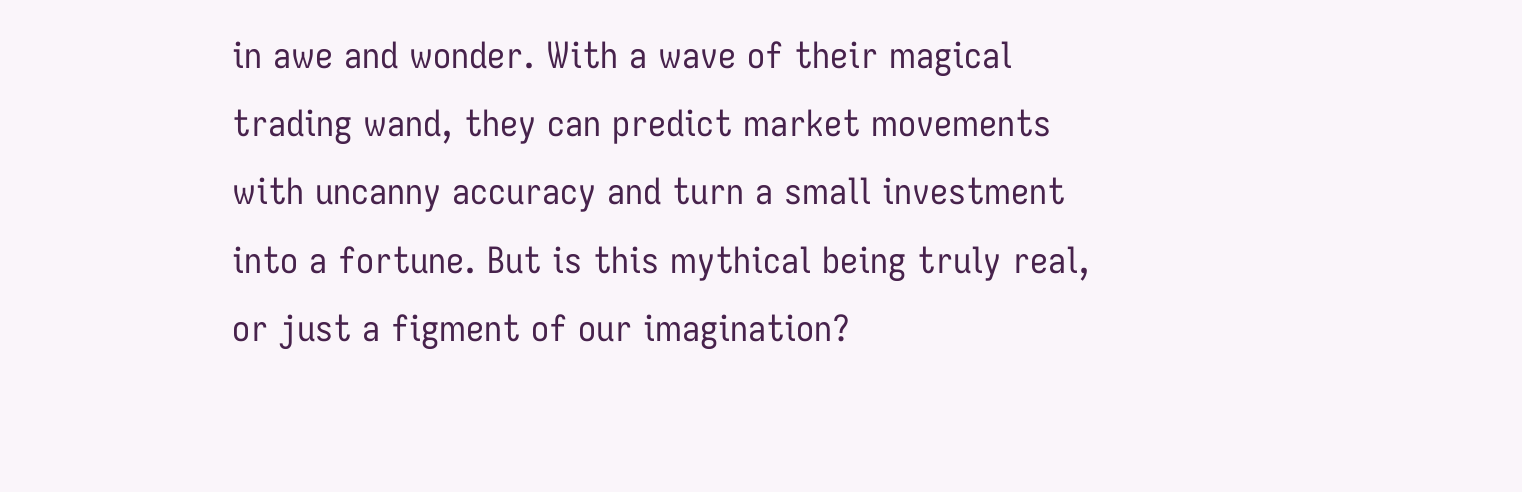in awe and wonder. With a wave of their magical trading wand, they can predict market movements with uncanny accuracy and turn a small investment into a fortune. But is this mythical being truly real, or just a figment of our imagination?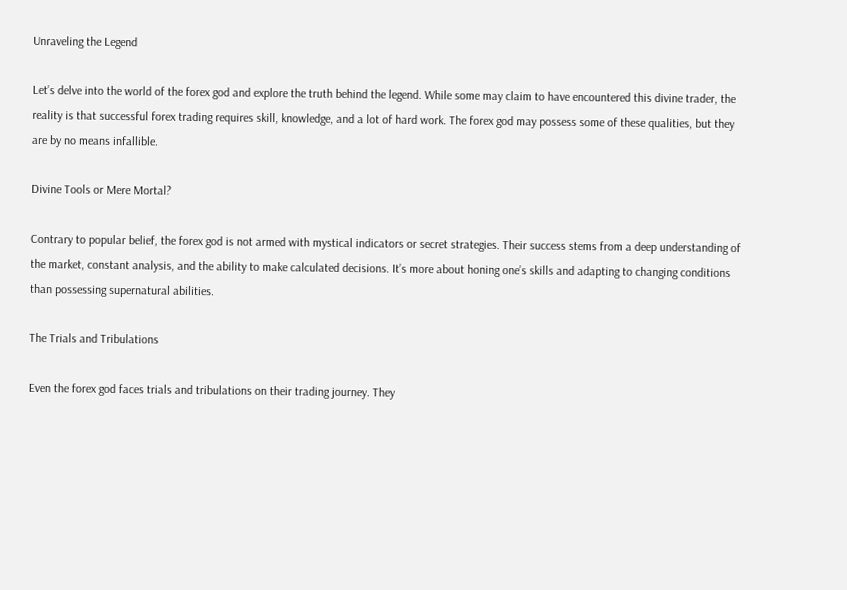Unraveling the Legend

Let’s delve into the world of the forex god and explore the truth behind the legend. While some may claim to have encountered this divine trader, the reality is that successful forex trading requires skill, knowledge, and a lot of hard work. The forex god may possess some of these qualities, but they are by no means infallible.

Divine Tools or Mere Mortal?

Contrary to popular belief, the forex god is not armed with mystical indicators or secret strategies. Their success stems from a deep understanding of the market, constant analysis, and the ability to make calculated decisions. It’s more about honing one’s skills and adapting to changing conditions than possessing supernatural abilities.

The Trials and Tribulations

Even the forex god faces trials and tribulations on their trading journey. They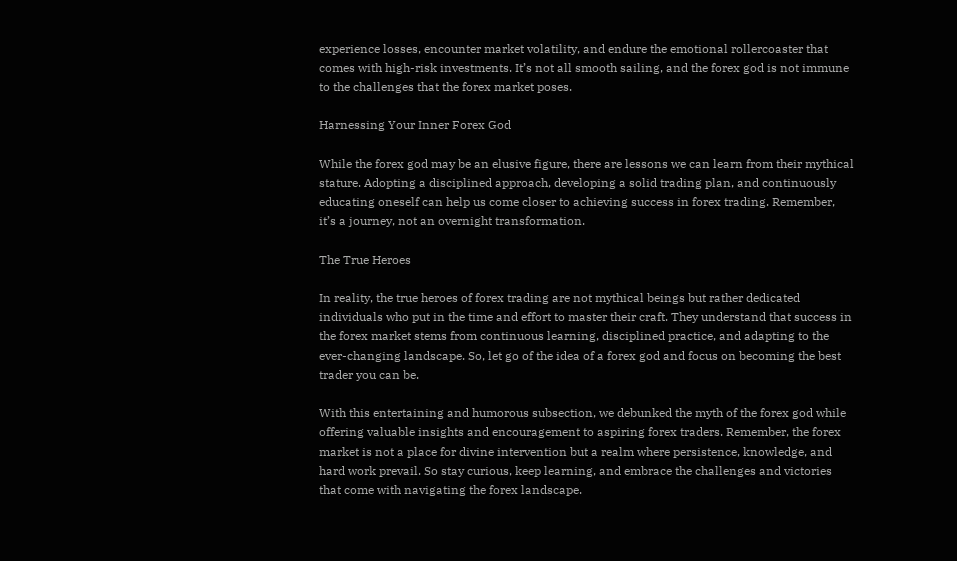experience losses, encounter market volatility, and endure the emotional rollercoaster that comes with high-risk investments. It’s not all smooth sailing, and the forex god is not immune to the challenges that the forex market poses.

Harnessing Your Inner Forex God

While the forex god may be an elusive figure, there are lessons we can learn from their mythical stature. Adopting a disciplined approach, developing a solid trading plan, and continuously educating oneself can help us come closer to achieving success in forex trading. Remember, it’s a journey, not an overnight transformation.

The True Heroes

In reality, the true heroes of forex trading are not mythical beings but rather dedicated individuals who put in the time and effort to master their craft. They understand that success in the forex market stems from continuous learning, disciplined practice, and adapting to the ever-changing landscape. So, let go of the idea of a forex god and focus on becoming the best trader you can be.

With this entertaining and humorous subsection, we debunked the myth of the forex god while offering valuable insights and encouragement to aspiring forex traders. Remember, the forex market is not a place for divine intervention but a realm where persistence, knowledge, and hard work prevail. So stay curious, keep learning, and embrace the challenges and victories that come with navigating the forex landscape.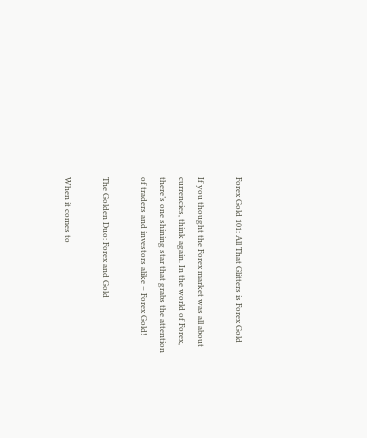Forex Gold 101: All That Glitters is Forex Gold

If you thought the Forex market was all about currencies, think again. In the world of Forex, there’s one shining star that grabs the attention of traders and investors alike – Forex Gold!

The Golden Duo: Forex and Gold

When it comes to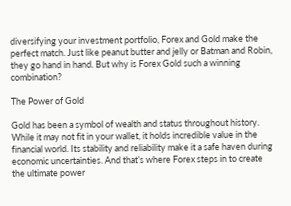diversifying your investment portfolio, Forex and Gold make the perfect match. Just like peanut butter and jelly or Batman and Robin, they go hand in hand. But why is Forex Gold such a winning combination?

The Power of Gold

Gold has been a symbol of wealth and status throughout history. While it may not fit in your wallet, it holds incredible value in the financial world. Its stability and reliability make it a safe haven during economic uncertainties. And that’s where Forex steps in to create the ultimate power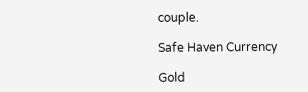couple.

Safe Haven Currency

Gold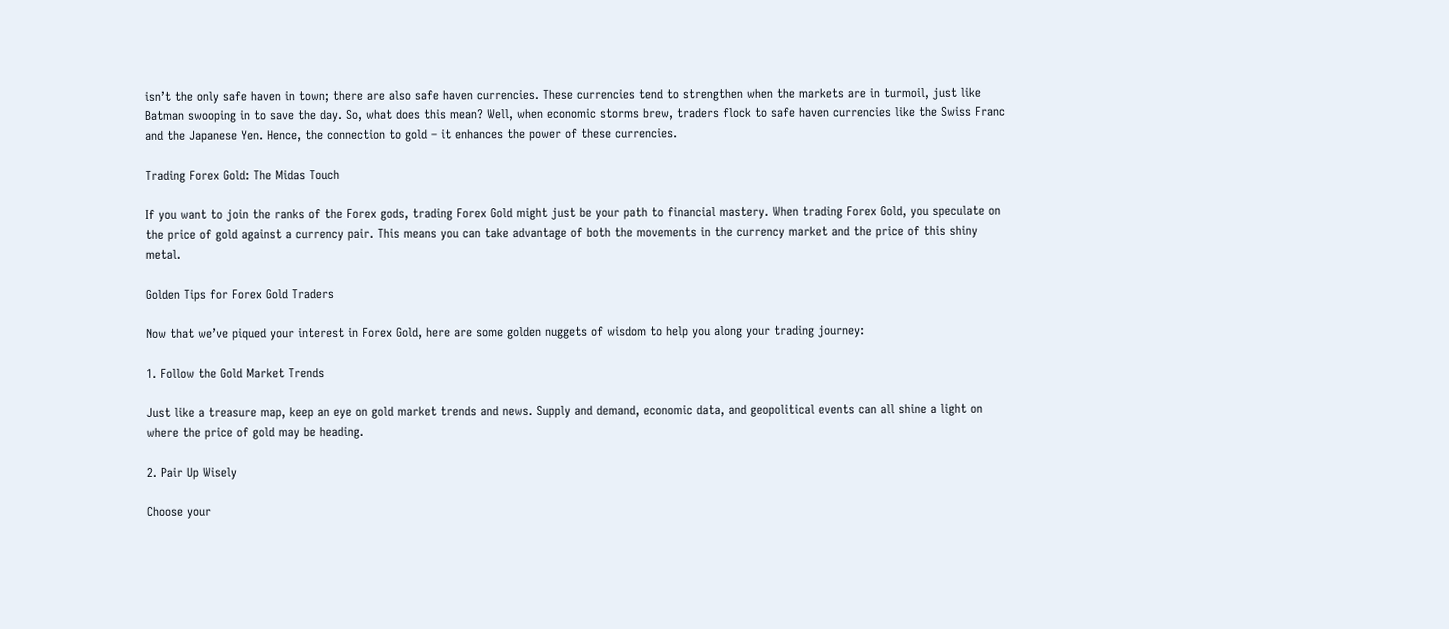isn’t the only safe haven in town; there are also safe haven currencies. These currencies tend to strengthen when the markets are in turmoil, just like Batman swooping in to save the day. So, what does this mean? Well, when economic storms brew, traders flock to safe haven currencies like the Swiss Franc and the Japanese Yen. Hence, the connection to gold – it enhances the power of these currencies.

Trading Forex Gold: The Midas Touch

If you want to join the ranks of the Forex gods, trading Forex Gold might just be your path to financial mastery. When trading Forex Gold, you speculate on the price of gold against a currency pair. This means you can take advantage of both the movements in the currency market and the price of this shiny metal.

Golden Tips for Forex Gold Traders

Now that we’ve piqued your interest in Forex Gold, here are some golden nuggets of wisdom to help you along your trading journey:

1. Follow the Gold Market Trends

Just like a treasure map, keep an eye on gold market trends and news. Supply and demand, economic data, and geopolitical events can all shine a light on where the price of gold may be heading.

2. Pair Up Wisely

Choose your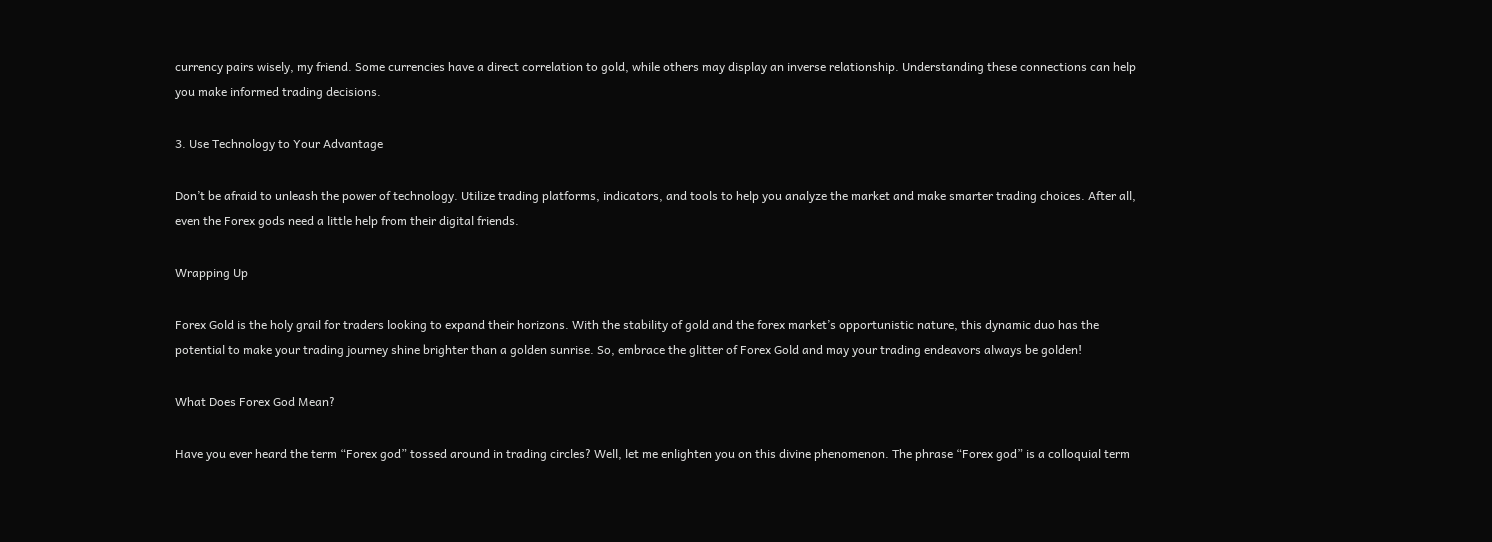currency pairs wisely, my friend. Some currencies have a direct correlation to gold, while others may display an inverse relationship. Understanding these connections can help you make informed trading decisions.

3. Use Technology to Your Advantage

Don’t be afraid to unleash the power of technology. Utilize trading platforms, indicators, and tools to help you analyze the market and make smarter trading choices. After all, even the Forex gods need a little help from their digital friends.

Wrapping Up

Forex Gold is the holy grail for traders looking to expand their horizons. With the stability of gold and the forex market’s opportunistic nature, this dynamic duo has the potential to make your trading journey shine brighter than a golden sunrise. So, embrace the glitter of Forex Gold and may your trading endeavors always be golden!

What Does Forex God Mean?

Have you ever heard the term “Forex god” tossed around in trading circles? Well, let me enlighten you on this divine phenomenon. The phrase “Forex god” is a colloquial term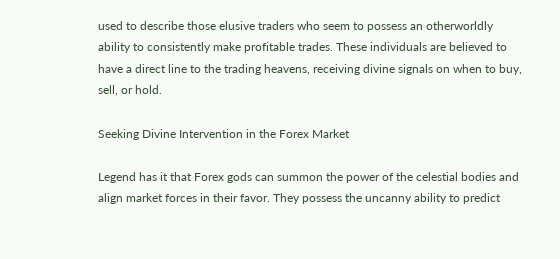used to describe those elusive traders who seem to possess an otherworldly ability to consistently make profitable trades. These individuals are believed to have a direct line to the trading heavens, receiving divine signals on when to buy, sell, or hold.

Seeking Divine Intervention in the Forex Market

Legend has it that Forex gods can summon the power of the celestial bodies and align market forces in their favor. They possess the uncanny ability to predict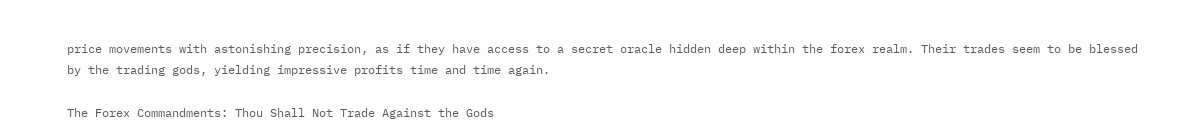price movements with astonishing precision, as if they have access to a secret oracle hidden deep within the forex realm. Their trades seem to be blessed by the trading gods, yielding impressive profits time and time again.

The Forex Commandments: Thou Shall Not Trade Against the Gods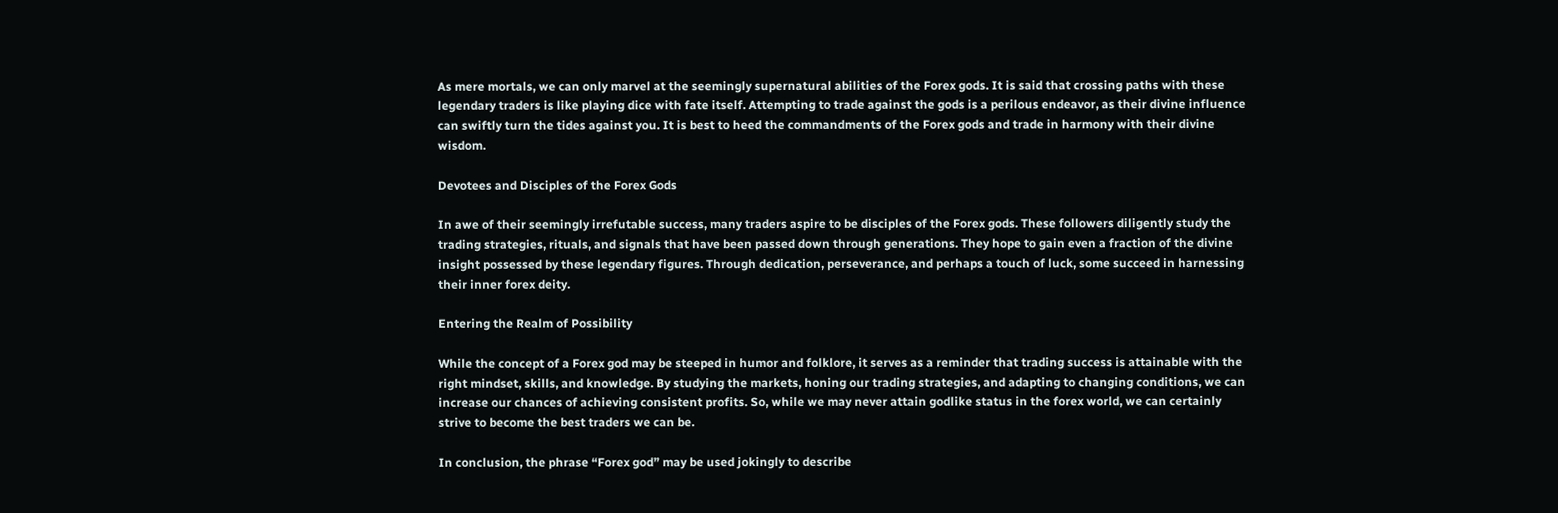As mere mortals, we can only marvel at the seemingly supernatural abilities of the Forex gods. It is said that crossing paths with these legendary traders is like playing dice with fate itself. Attempting to trade against the gods is a perilous endeavor, as their divine influence can swiftly turn the tides against you. It is best to heed the commandments of the Forex gods and trade in harmony with their divine wisdom.

Devotees and Disciples of the Forex Gods

In awe of their seemingly irrefutable success, many traders aspire to be disciples of the Forex gods. These followers diligently study the trading strategies, rituals, and signals that have been passed down through generations. They hope to gain even a fraction of the divine insight possessed by these legendary figures. Through dedication, perseverance, and perhaps a touch of luck, some succeed in harnessing their inner forex deity.

Entering the Realm of Possibility

While the concept of a Forex god may be steeped in humor and folklore, it serves as a reminder that trading success is attainable with the right mindset, skills, and knowledge. By studying the markets, honing our trading strategies, and adapting to changing conditions, we can increase our chances of achieving consistent profits. So, while we may never attain godlike status in the forex world, we can certainly strive to become the best traders we can be.

In conclusion, the phrase “Forex god” may be used jokingly to describe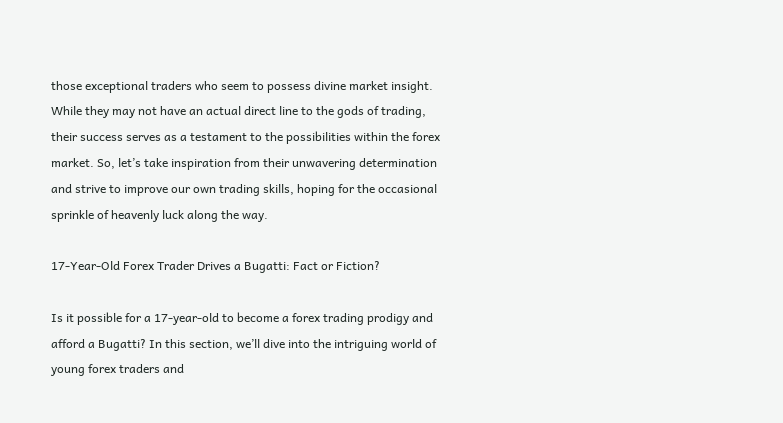those exceptional traders who seem to possess divine market insight. While they may not have an actual direct line to the gods of trading, their success serves as a testament to the possibilities within the forex market. So, let’s take inspiration from their unwavering determination and strive to improve our own trading skills, hoping for the occasional sprinkle of heavenly luck along the way.

17-Year-Old Forex Trader Drives a Bugatti: Fact or Fiction?

Is it possible for a 17-year-old to become a forex trading prodigy and afford a Bugatti? In this section, we’ll dive into the intriguing world of young forex traders and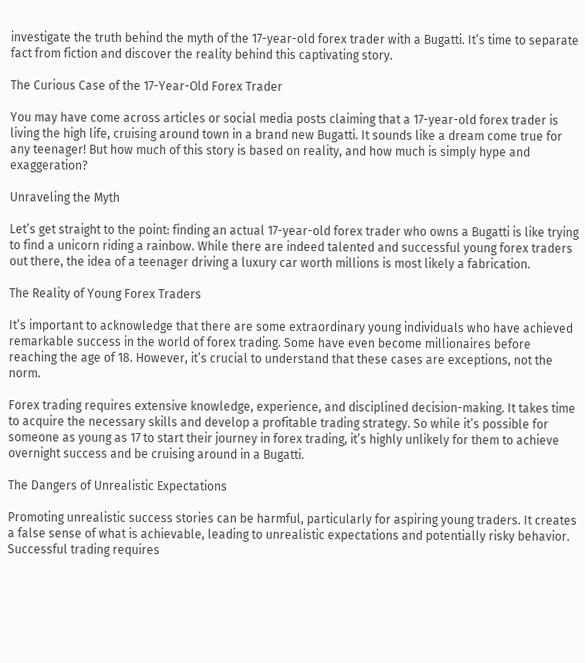investigate the truth behind the myth of the 17-year-old forex trader with a Bugatti. It’s time to separate fact from fiction and discover the reality behind this captivating story.

The Curious Case of the 17-Year-Old Forex Trader

You may have come across articles or social media posts claiming that a 17-year-old forex trader is living the high life, cruising around town in a brand new Bugatti. It sounds like a dream come true for any teenager! But how much of this story is based on reality, and how much is simply hype and exaggeration?

Unraveling the Myth

Let’s get straight to the point: finding an actual 17-year-old forex trader who owns a Bugatti is like trying to find a unicorn riding a rainbow. While there are indeed talented and successful young forex traders out there, the idea of a teenager driving a luxury car worth millions is most likely a fabrication.

The Reality of Young Forex Traders

It’s important to acknowledge that there are some extraordinary young individuals who have achieved remarkable success in the world of forex trading. Some have even become millionaires before reaching the age of 18. However, it’s crucial to understand that these cases are exceptions, not the norm.

Forex trading requires extensive knowledge, experience, and disciplined decision-making. It takes time to acquire the necessary skills and develop a profitable trading strategy. So while it’s possible for someone as young as 17 to start their journey in forex trading, it’s highly unlikely for them to achieve overnight success and be cruising around in a Bugatti.

The Dangers of Unrealistic Expectations

Promoting unrealistic success stories can be harmful, particularly for aspiring young traders. It creates a false sense of what is achievable, leading to unrealistic expectations and potentially risky behavior. Successful trading requires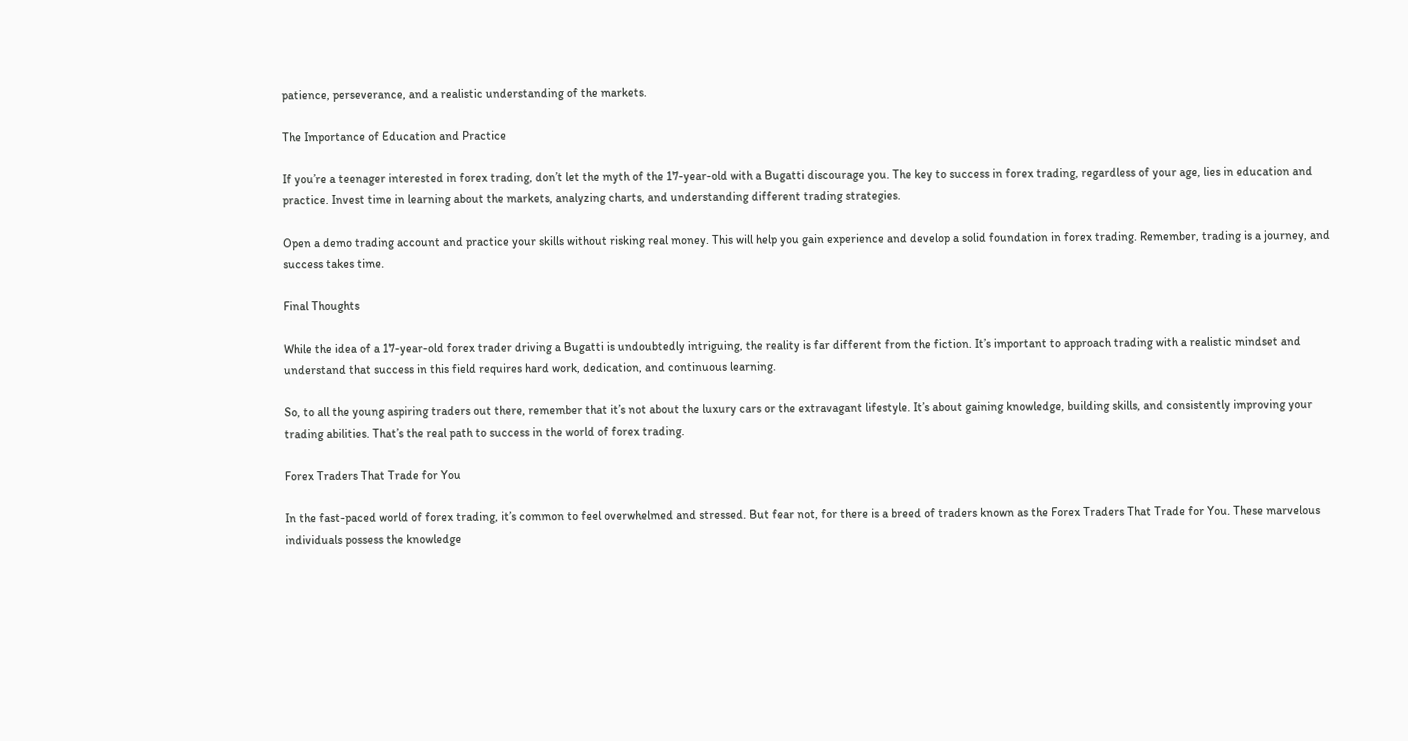patience, perseverance, and a realistic understanding of the markets.

The Importance of Education and Practice

If you’re a teenager interested in forex trading, don’t let the myth of the 17-year-old with a Bugatti discourage you. The key to success in forex trading, regardless of your age, lies in education and practice. Invest time in learning about the markets, analyzing charts, and understanding different trading strategies.

Open a demo trading account and practice your skills without risking real money. This will help you gain experience and develop a solid foundation in forex trading. Remember, trading is a journey, and success takes time.

Final Thoughts

While the idea of a 17-year-old forex trader driving a Bugatti is undoubtedly intriguing, the reality is far different from the fiction. It’s important to approach trading with a realistic mindset and understand that success in this field requires hard work, dedication, and continuous learning.

So, to all the young aspiring traders out there, remember that it’s not about the luxury cars or the extravagant lifestyle. It’s about gaining knowledge, building skills, and consistently improving your trading abilities. That’s the real path to success in the world of forex trading.

Forex Traders That Trade for You

In the fast-paced world of forex trading, it’s common to feel overwhelmed and stressed. But fear not, for there is a breed of traders known as the Forex Traders That Trade for You. These marvelous individuals possess the knowledge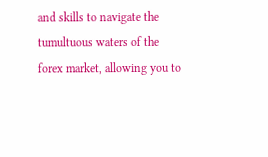and skills to navigate the tumultuous waters of the forex market, allowing you to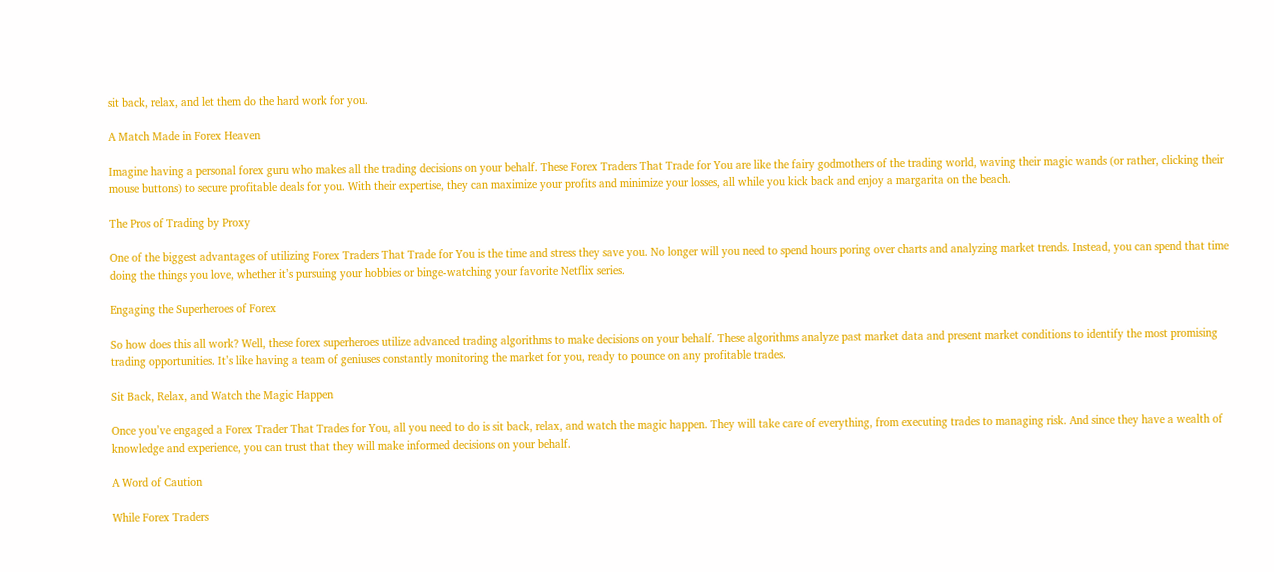sit back, relax, and let them do the hard work for you.

A Match Made in Forex Heaven

Imagine having a personal forex guru who makes all the trading decisions on your behalf. These Forex Traders That Trade for You are like the fairy godmothers of the trading world, waving their magic wands (or rather, clicking their mouse buttons) to secure profitable deals for you. With their expertise, they can maximize your profits and minimize your losses, all while you kick back and enjoy a margarita on the beach.

The Pros of Trading by Proxy

One of the biggest advantages of utilizing Forex Traders That Trade for You is the time and stress they save you. No longer will you need to spend hours poring over charts and analyzing market trends. Instead, you can spend that time doing the things you love, whether it’s pursuing your hobbies or binge-watching your favorite Netflix series.

Engaging the Superheroes of Forex

So how does this all work? Well, these forex superheroes utilize advanced trading algorithms to make decisions on your behalf. These algorithms analyze past market data and present market conditions to identify the most promising trading opportunities. It’s like having a team of geniuses constantly monitoring the market for you, ready to pounce on any profitable trades.

Sit Back, Relax, and Watch the Magic Happen

Once you’ve engaged a Forex Trader That Trades for You, all you need to do is sit back, relax, and watch the magic happen. They will take care of everything, from executing trades to managing risk. And since they have a wealth of knowledge and experience, you can trust that they will make informed decisions on your behalf.

A Word of Caution

While Forex Traders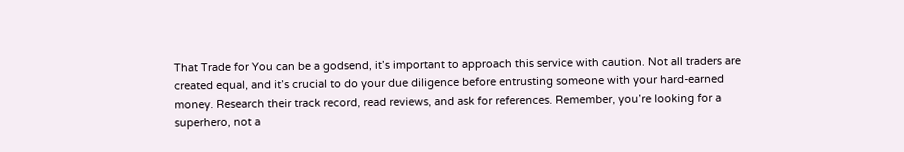That Trade for You can be a godsend, it’s important to approach this service with caution. Not all traders are created equal, and it’s crucial to do your due diligence before entrusting someone with your hard-earned money. Research their track record, read reviews, and ask for references. Remember, you’re looking for a superhero, not a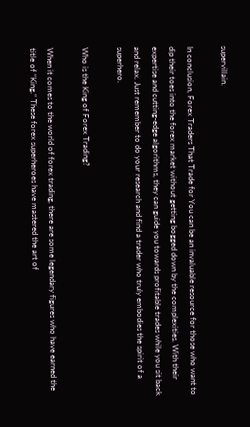supervillain.

In conclusion, Forex Traders That Trade for You can be an invaluable resource for those who want to dip their toes into the forex market without getting bogged down by the complexities. With their expertise and cutting-edge algorithms, they can guide you towards profitable trades while you sit back and relax. Just remember to do your research and find a trader who truly embodies the spirit of a superhero.

Who is the King of Forex Trading?

When it comes to the world of forex trading, there are some legendary figures who have earned the title of “King.” These forex superheroes have mastered the art of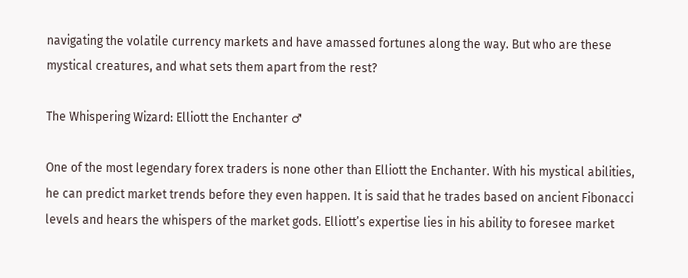navigating the volatile currency markets and have amassed fortunes along the way. But who are these mystical creatures, and what sets them apart from the rest?

The Whispering Wizard: Elliott the Enchanter ♂

One of the most legendary forex traders is none other than Elliott the Enchanter. With his mystical abilities, he can predict market trends before they even happen. It is said that he trades based on ancient Fibonacci levels and hears the whispers of the market gods. Elliott’s expertise lies in his ability to foresee market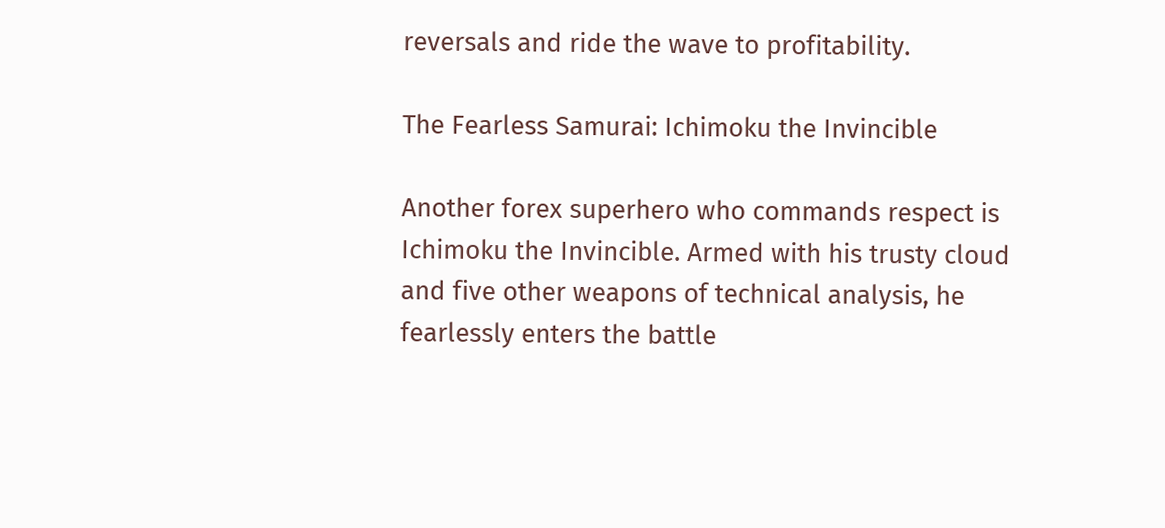reversals and ride the wave to profitability.

The Fearless Samurai: Ichimoku the Invincible

Another forex superhero who commands respect is Ichimoku the Invincible. Armed with his trusty cloud and five other weapons of technical analysis, he fearlessly enters the battle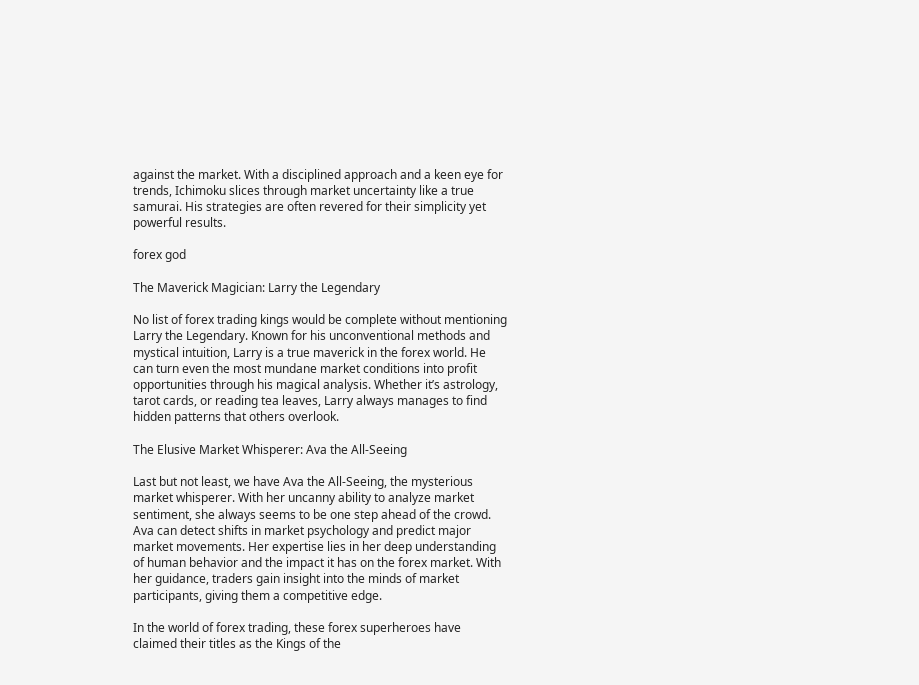against the market. With a disciplined approach and a keen eye for trends, Ichimoku slices through market uncertainty like a true samurai. His strategies are often revered for their simplicity yet powerful results.

forex god

The Maverick Magician: Larry the Legendary

No list of forex trading kings would be complete without mentioning Larry the Legendary. Known for his unconventional methods and mystical intuition, Larry is a true maverick in the forex world. He can turn even the most mundane market conditions into profit opportunities through his magical analysis. Whether it’s astrology, tarot cards, or reading tea leaves, Larry always manages to find hidden patterns that others overlook.

The Elusive Market Whisperer: Ava the All-Seeing

Last but not least, we have Ava the All-Seeing, the mysterious market whisperer. With her uncanny ability to analyze market sentiment, she always seems to be one step ahead of the crowd. Ava can detect shifts in market psychology and predict major market movements. Her expertise lies in her deep understanding of human behavior and the impact it has on the forex market. With her guidance, traders gain insight into the minds of market participants, giving them a competitive edge.

In the world of forex trading, these forex superheroes have claimed their titles as the Kings of the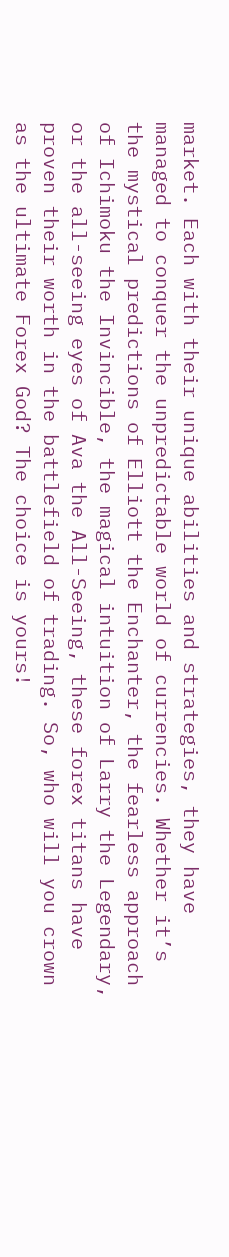market. Each with their unique abilities and strategies, they have managed to conquer the unpredictable world of currencies. Whether it’s the mystical predictions of Elliott the Enchanter, the fearless approach of Ichimoku the Invincible, the magical intuition of Larry the Legendary, or the all-seeing eyes of Ava the All-Seeing, these forex titans have proven their worth in the battlefield of trading. So, who will you crown as the ultimate Forex God? The choice is yours!